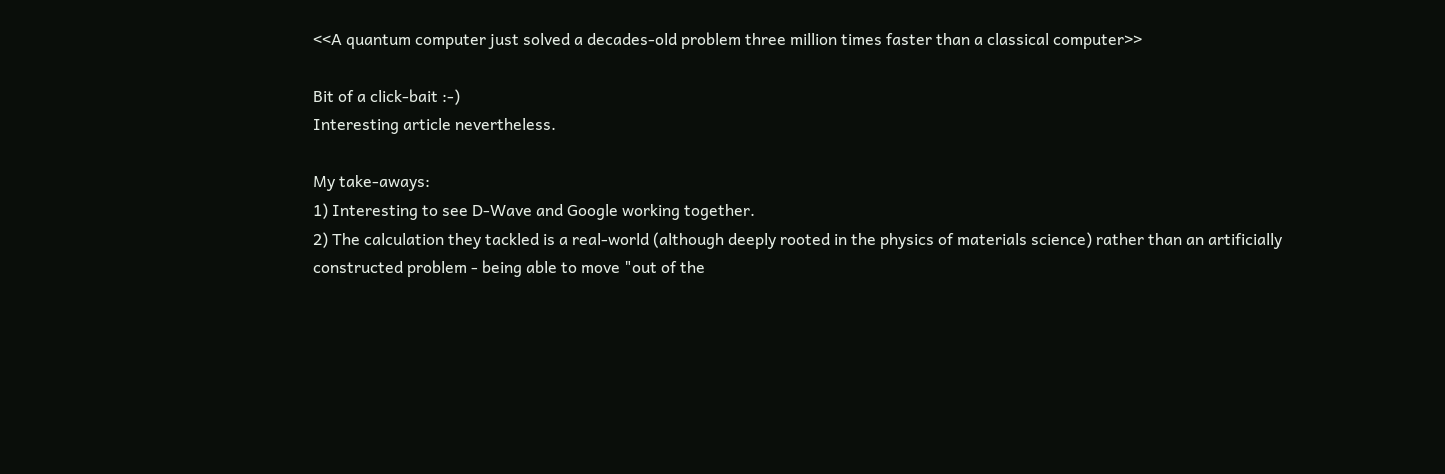<<A quantum computer just solved a decades-old problem three million times faster than a classical computer>>

Bit of a click-bait :-)
Interesting article nevertheless.

My take-aways:
1) Interesting to see D-Wave and Google working together.
2) The calculation they tackled is a real-world (although deeply rooted in the physics of materials science) rather than an artificially constructed problem - being able to move "out of the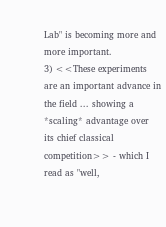Lab" is becoming more and more important.
3) <<These experiments are an important advance in the field ... showing a *scaling* advantage over its chief classical competition>> - which I read as "well,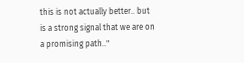this is not actually better.. but is a strong signal that we are on a promising path.."